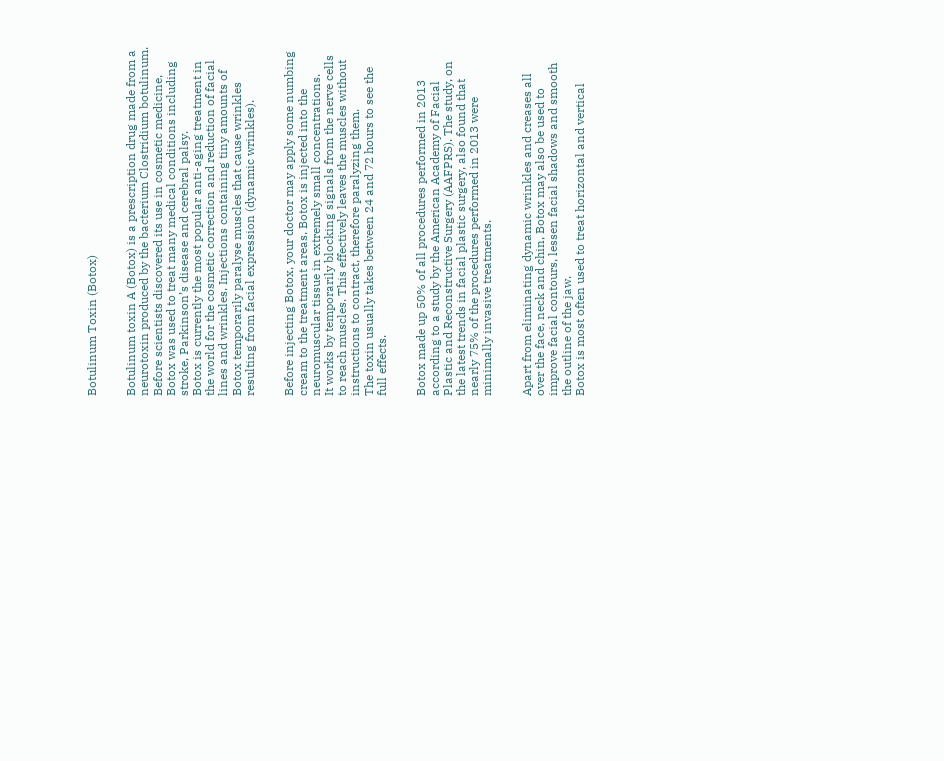Botulinum Toxin (Botox)


Botulinum toxin A (Botox) is a prescription drug made from a neurotoxin produced by the bacterium Clostridium botulinum. Before scientists discovered its use in cosmetic medicine, Botox was used to treat many medical conditions including stroke, Parkinson’s disease and cerebral palsy.
Botox is currently the most popular anti-aging treatment in the world for the cosmetic correction and reduction of facial lines and wrinkles. Injections containing tiny amounts of Botox temporarily paralyse muscles that cause wrinkles resulting from facial expression (dynamic wrinkles).


Before injecting Botox, your doctor may apply some numbing cream to the treatment areas. Botox is injected into the neuromuscular tissue in extremely small concentrations.
It works by temporarily blocking signals from the nerve cells to reach muscles. This effectively leaves the muscles without instructions to contract, therefore paralyzing them.
The toxin usually takes between 24 and 72 hours to see the full effects.


Botox made up 50% of all procedures performed in 2013 according to a study by the American Academy of Facial Plastic and Reconstructive Surgery (AAFPRS). The study, on the latest trends in facial plastic surgery, also found that nearly 75% of the procedures performed in 2013 were minimally invasive treatments.


Apart from eliminating dynamic wrinkles and creases all over the face, neck and chin, Botox may also be used to improve facial contours, lessen facial shadows and smooth the outline of the jaw.
Botox is most often used to treat horizontal and vertical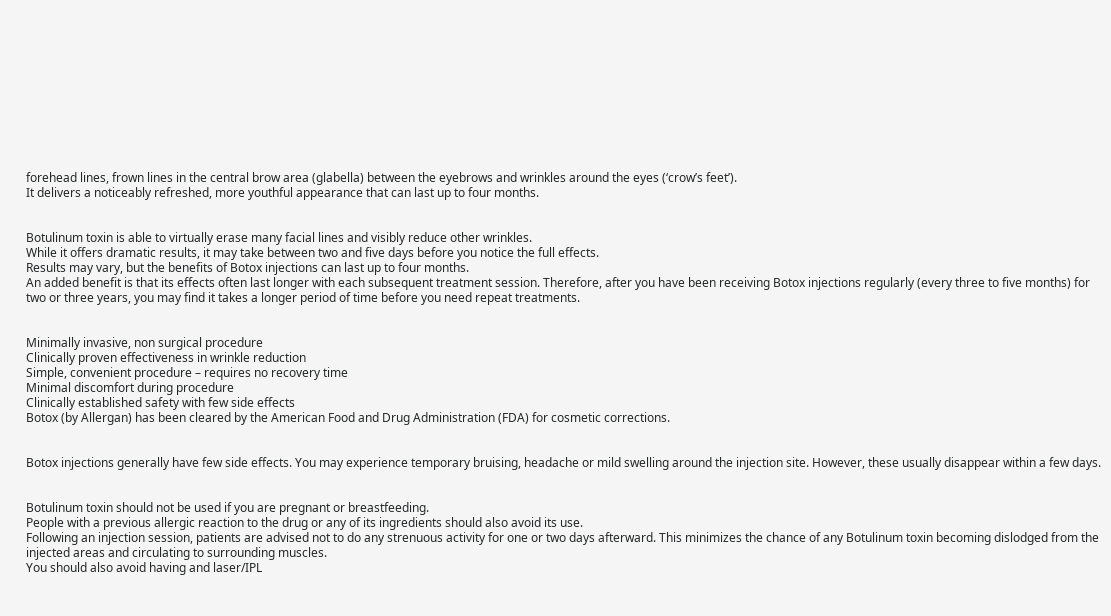forehead lines, frown lines in the central brow area (glabella) between the eyebrows and wrinkles around the eyes (‘crow’s feet’).
It delivers a noticeably refreshed, more youthful appearance that can last up to four months.


Botulinum toxin is able to virtually erase many facial lines and visibly reduce other wrinkles.
While it offers dramatic results, it may take between two and five days before you notice the full effects.
Results may vary, but the benefits of Botox injections can last up to four months.
An added benefit is that its effects often last longer with each subsequent treatment session. Therefore, after you have been receiving Botox injections regularly (every three to five months) for two or three years, you may find it takes a longer period of time before you need repeat treatments.


Minimally invasive, non surgical procedure
Clinically proven effectiveness in wrinkle reduction
Simple, convenient procedure – requires no recovery time
Minimal discomfort during procedure
Clinically established safety with few side effects
Botox (by Allergan) has been cleared by the American Food and Drug Administration (FDA) for cosmetic corrections.


Botox injections generally have few side effects. You may experience temporary bruising, headache or mild swelling around the injection site. However, these usually disappear within a few days.


Botulinum toxin should not be used if you are pregnant or breastfeeding.
People with a previous allergic reaction to the drug or any of its ingredients should also avoid its use.
Following an injection session, patients are advised not to do any strenuous activity for one or two days afterward. This minimizes the chance of any Botulinum toxin becoming dislodged from the injected areas and circulating to surrounding muscles.
You should also avoid having and laser/IPL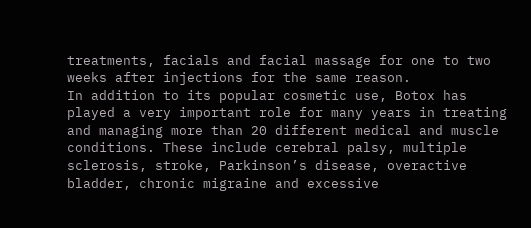treatments, facials and facial massage for one to two weeks after injections for the same reason.
In addition to its popular cosmetic use, Botox has played a very important role for many years in treating and managing more than 20 different medical and muscle conditions. These include cerebral palsy, multiple sclerosis, stroke, Parkinson’s disease, overactive bladder, chronic migraine and excessive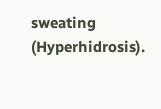sweating (Hyperhidrosis).